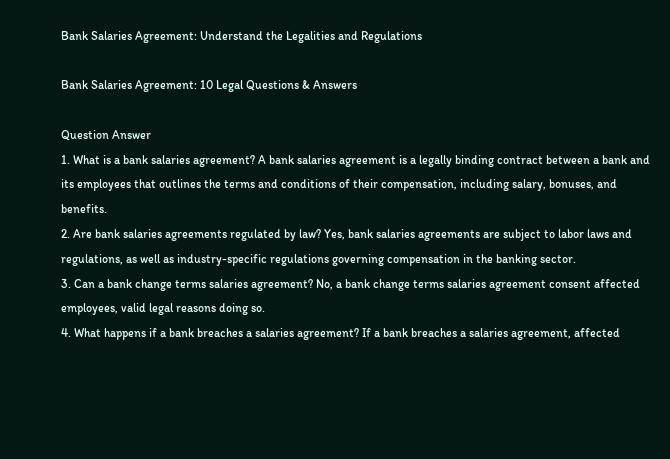Bank Salaries Agreement: Understand the Legalities and Regulations

Bank Salaries Agreement: 10 Legal Questions & Answers

Question Answer
1. What is a bank salaries agreement? A bank salaries agreement is a legally binding contract between a bank and its employees that outlines the terms and conditions of their compensation, including salary, bonuses, and benefits.
2. Are bank salaries agreements regulated by law? Yes, bank salaries agreements are subject to labor laws and regulations, as well as industry-specific regulations governing compensation in the banking sector.
3. Can a bank change terms salaries agreement? No, a bank change terms salaries agreement consent affected employees, valid legal reasons doing so.
4. What happens if a bank breaches a salaries agreement? If a bank breaches a salaries agreement, affected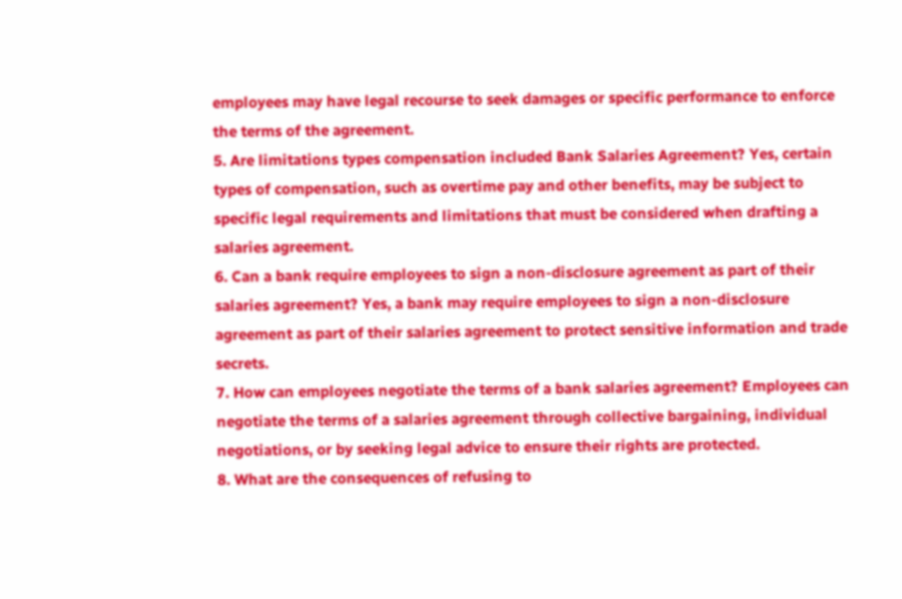employees may have legal recourse to seek damages or specific performance to enforce the terms of the agreement.
5. Are limitations types compensation included Bank Salaries Agreement? Yes, certain types of compensation, such as overtime pay and other benefits, may be subject to specific legal requirements and limitations that must be considered when drafting a salaries agreement.
6. Can a bank require employees to sign a non-disclosure agreement as part of their salaries agreement? Yes, a bank may require employees to sign a non-disclosure agreement as part of their salaries agreement to protect sensitive information and trade secrets.
7. How can employees negotiate the terms of a bank salaries agreement? Employees can negotiate the terms of a salaries agreement through collective bargaining, individual negotiations, or by seeking legal advice to ensure their rights are protected.
8. What are the consequences of refusing to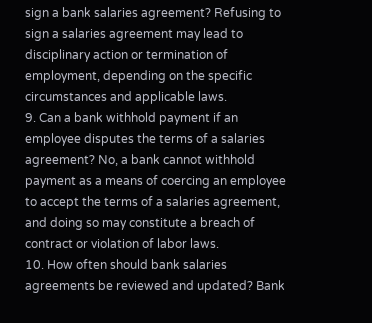sign a bank salaries agreement? Refusing to sign a salaries agreement may lead to disciplinary action or termination of employment, depending on the specific circumstances and applicable laws.
9. Can a bank withhold payment if an employee disputes the terms of a salaries agreement? No, a bank cannot withhold payment as a means of coercing an employee to accept the terms of a salaries agreement, and doing so may constitute a breach of contract or violation of labor laws.
10. How often should bank salaries agreements be reviewed and updated? Bank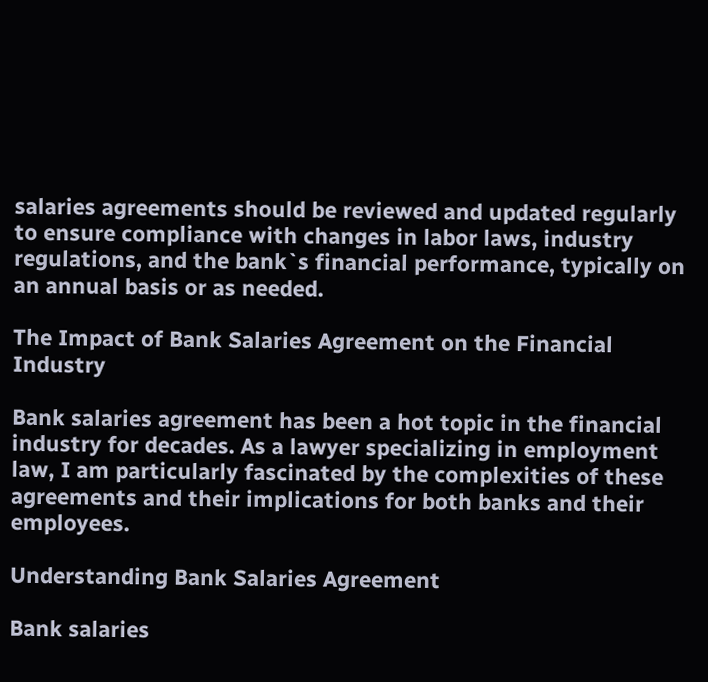salaries agreements should be reviewed and updated regularly to ensure compliance with changes in labor laws, industry regulations, and the bank`s financial performance, typically on an annual basis or as needed.

The Impact of Bank Salaries Agreement on the Financial Industry

Bank salaries agreement has been a hot topic in the financial industry for decades. As a lawyer specializing in employment law, I am particularly fascinated by the complexities of these agreements and their implications for both banks and their employees.

Understanding Bank Salaries Agreement

Bank salaries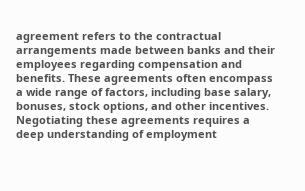agreement refers to the contractual arrangements made between banks and their employees regarding compensation and benefits. These agreements often encompass a wide range of factors, including base salary, bonuses, stock options, and other incentives. Negotiating these agreements requires a deep understanding of employment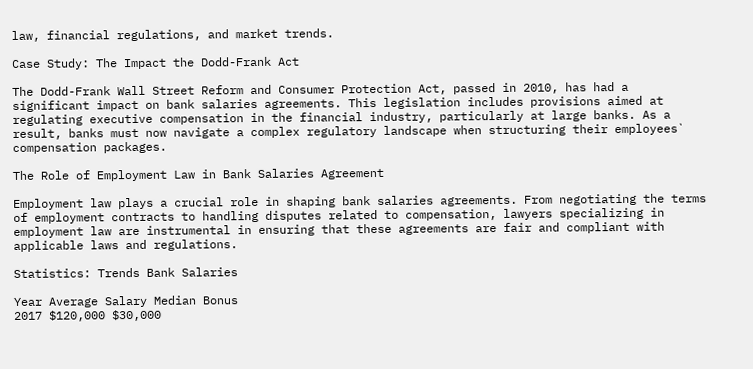law, financial regulations, and market trends.

Case Study: The Impact the Dodd-Frank Act

The Dodd-Frank Wall Street Reform and Consumer Protection Act, passed in 2010, has had a significant impact on bank salaries agreements. This legislation includes provisions aimed at regulating executive compensation in the financial industry, particularly at large banks. As a result, banks must now navigate a complex regulatory landscape when structuring their employees` compensation packages.

The Role of Employment Law in Bank Salaries Agreement

Employment law plays a crucial role in shaping bank salaries agreements. From negotiating the terms of employment contracts to handling disputes related to compensation, lawyers specializing in employment law are instrumental in ensuring that these agreements are fair and compliant with applicable laws and regulations.

Statistics: Trends Bank Salaries

Year Average Salary Median Bonus
2017 $120,000 $30,000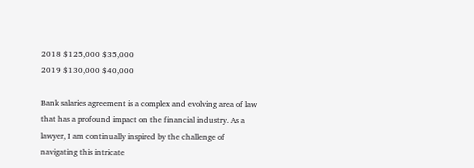2018 $125,000 $35,000
2019 $130,000 $40,000

Bank salaries agreement is a complex and evolving area of law that has a profound impact on the financial industry. As a lawyer, I am continually inspired by the challenge of navigating this intricate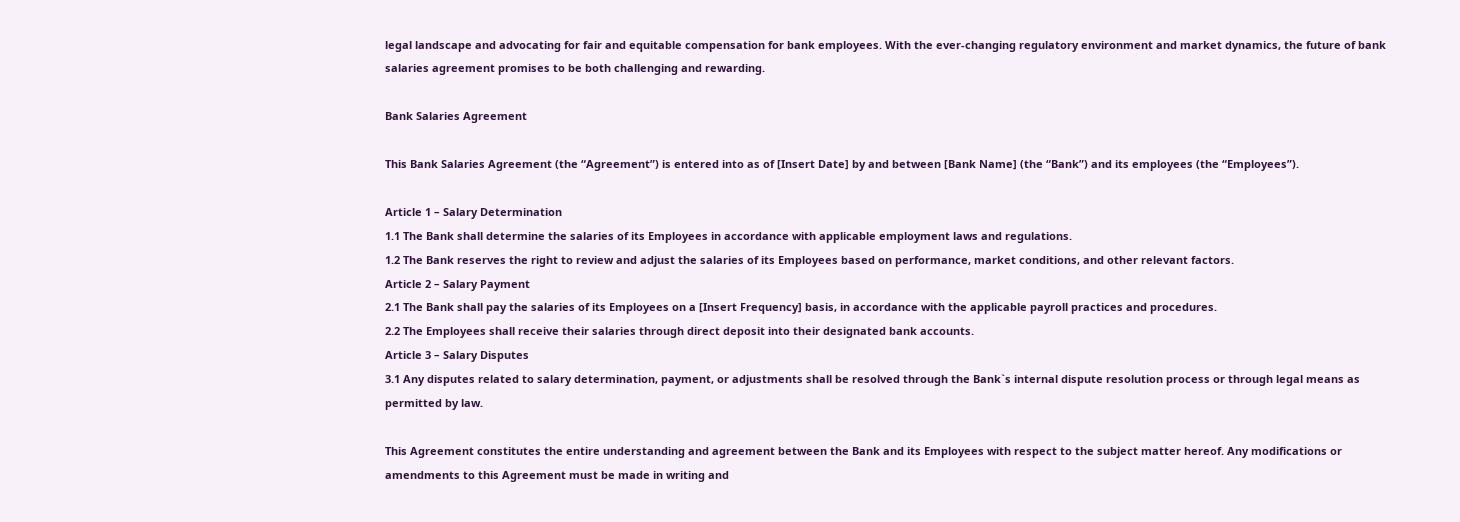legal landscape and advocating for fair and equitable compensation for bank employees. With the ever-changing regulatory environment and market dynamics, the future of bank salaries agreement promises to be both challenging and rewarding.

Bank Salaries Agreement

This Bank Salaries Agreement (the “Agreement”) is entered into as of [Insert Date] by and between [Bank Name] (the “Bank”) and its employees (the “Employees”).

Article 1 – Salary Determination
1.1 The Bank shall determine the salaries of its Employees in accordance with applicable employment laws and regulations.
1.2 The Bank reserves the right to review and adjust the salaries of its Employees based on performance, market conditions, and other relevant factors.
Article 2 – Salary Payment
2.1 The Bank shall pay the salaries of its Employees on a [Insert Frequency] basis, in accordance with the applicable payroll practices and procedures.
2.2 The Employees shall receive their salaries through direct deposit into their designated bank accounts.
Article 3 – Salary Disputes
3.1 Any disputes related to salary determination, payment, or adjustments shall be resolved through the Bank`s internal dispute resolution process or through legal means as permitted by law.

This Agreement constitutes the entire understanding and agreement between the Bank and its Employees with respect to the subject matter hereof. Any modifications or amendments to this Agreement must be made in writing and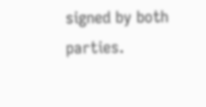signed by both parties.